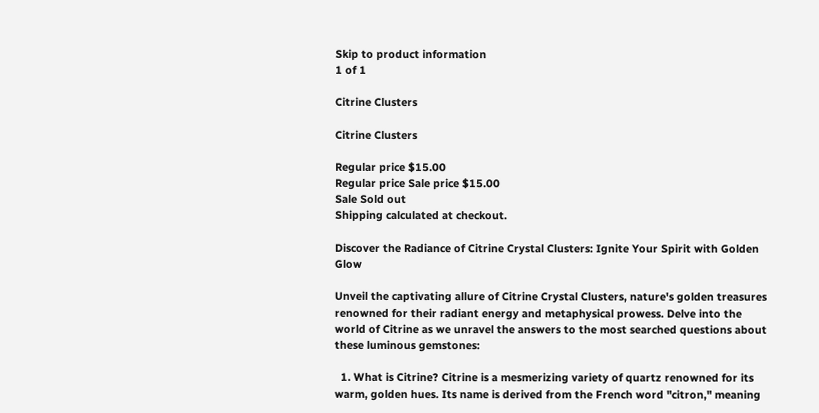Skip to product information
1 of 1

Citrine Clusters

Citrine Clusters

Regular price $15.00
Regular price Sale price $15.00
Sale Sold out
Shipping calculated at checkout.

Discover the Radiance of Citrine Crystal Clusters: Ignite Your Spirit with Golden Glow

Unveil the captivating allure of Citrine Crystal Clusters, nature's golden treasures renowned for their radiant energy and metaphysical prowess. Delve into the world of Citrine as we unravel the answers to the most searched questions about these luminous gemstones:

  1. What is Citrine? Citrine is a mesmerizing variety of quartz renowned for its warm, golden hues. Its name is derived from the French word "citron," meaning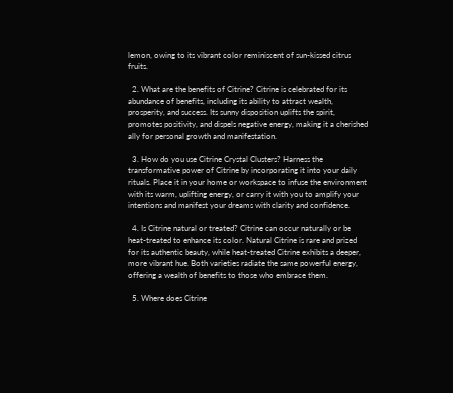lemon, owing to its vibrant color reminiscent of sun-kissed citrus fruits.

  2. What are the benefits of Citrine? Citrine is celebrated for its abundance of benefits, including its ability to attract wealth, prosperity, and success. Its sunny disposition uplifts the spirit, promotes positivity, and dispels negative energy, making it a cherished ally for personal growth and manifestation.

  3. How do you use Citrine Crystal Clusters? Harness the transformative power of Citrine by incorporating it into your daily rituals. Place it in your home or workspace to infuse the environment with its warm, uplifting energy, or carry it with you to amplify your intentions and manifest your dreams with clarity and confidence.

  4. Is Citrine natural or treated? Citrine can occur naturally or be heat-treated to enhance its color. Natural Citrine is rare and prized for its authentic beauty, while heat-treated Citrine exhibits a deeper, more vibrant hue. Both varieties radiate the same powerful energy, offering a wealth of benefits to those who embrace them.

  5. Where does Citrine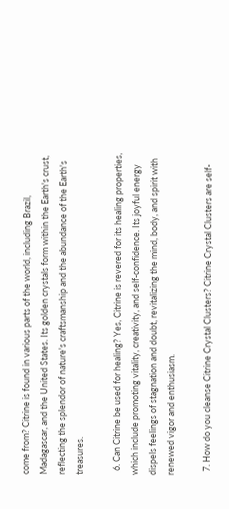come from? Citrine is found in various parts of the world, including Brazil, Madagascar, and the United States. Its golden crystals form within the Earth's crust, reflecting the splendor of nature's craftsmanship and the abundance of the Earth's treasures.

  6. Can Citrine be used for healing? Yes, Citrine is revered for its healing properties, which include promoting vitality, creativity, and self-confidence. Its joyful energy dispels feelings of stagnation and doubt, revitalizing the mind, body, and spirit with renewed vigor and enthusiasm.

  7. How do you cleanse Citrine Crystal Clusters? Citrine Crystal Clusters are self-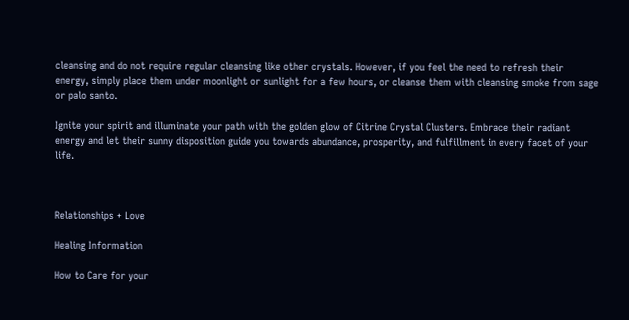cleansing and do not require regular cleansing like other crystals. However, if you feel the need to refresh their energy, simply place them under moonlight or sunlight for a few hours, or cleanse them with cleansing smoke from sage or palo santo.

Ignite your spirit and illuminate your path with the golden glow of Citrine Crystal Clusters. Embrace their radiant energy and let their sunny disposition guide you towards abundance, prosperity, and fulfillment in every facet of your life.



Relationships + Love

Healing Information

How to Care for your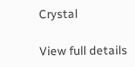Crystal

View full details